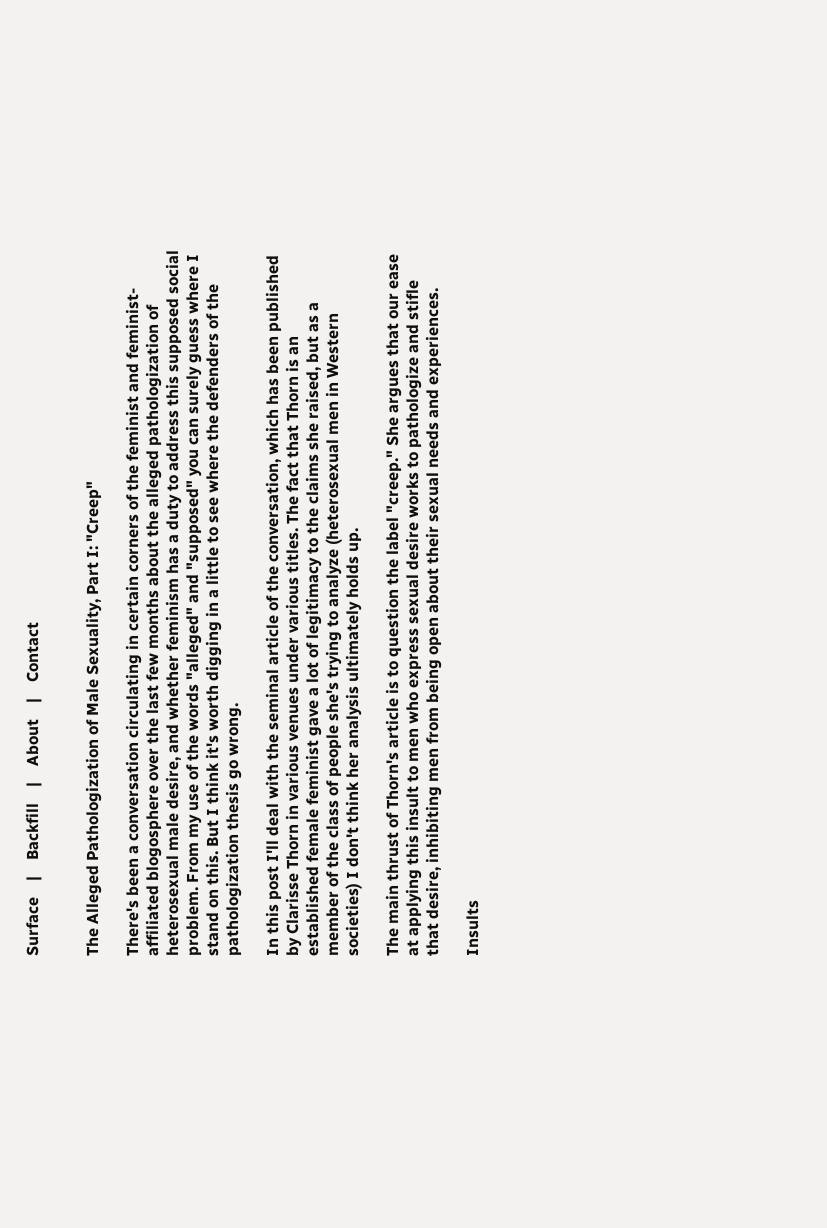Surface    |    Backfill    |    About    |    Contact


The Alleged Pathologization of Male Sexuality, Part I: "Creep"

There's been a conversation circulating in certain corners of the feminist and feminist-affiliated blogosphere over the last few months about the alleged pathologization of heterosexual male desire, and whether feminism has a duty to address this supposed social problem. From my use of the words "alleged" and "supposed" you can surely guess where I stand on this. But I think it's worth digging in a little to see where the defenders of the pathologization thesis go wrong.

In this post I'll deal with the seminal article of the conversation, which has been published by Clarisse Thorn in various venues under various titles. The fact that Thorn is an established female feminist gave a lot of legitimacy to the claims she raised, but as a member of the class of people she's trying to analyze (heterosexual men in Western societies) I don't think her analysis ultimately holds up.

The main thrust of Thorn's article is to question the label "creep." She argues that our ease at applying this insult to men who express sexual desire works to pathologize and stifle that desire, inhibiting men from being open about their sexual needs and experiences.

Insults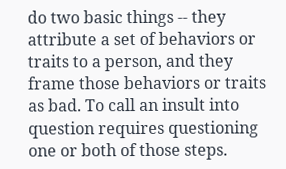do two basic things -- they attribute a set of behaviors or traits to a person, and they frame those behaviors or traits as bad. To call an insult into question requires questioning one or both of those steps.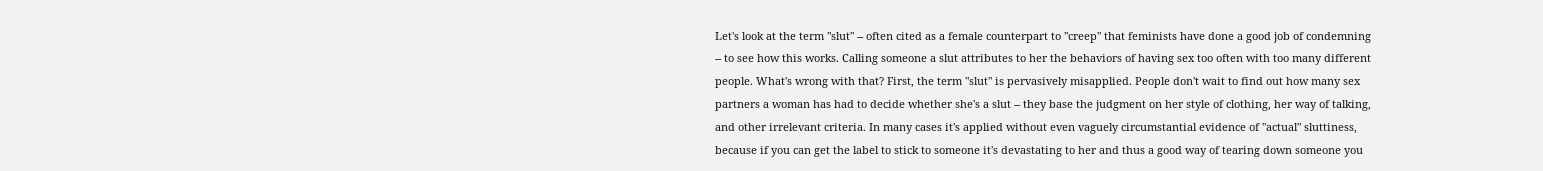Let's look at the term "slut" -- often cited as a female counterpart to "creep" that feminists have done a good job of condemning -- to see how this works. Calling someone a slut attributes to her the behaviors of having sex too often with too many different people. What's wrong with that? First, the term "slut" is pervasively misapplied. People don't wait to find out how many sex partners a woman has had to decide whether she's a slut -- they base the judgment on her style of clothing, her way of talking, and other irrelevant criteria. In many cases it's applied without even vaguely circumstantial evidence of "actual" sluttiness, because if you can get the label to stick to someone it's devastating to her and thus a good way of tearing down someone you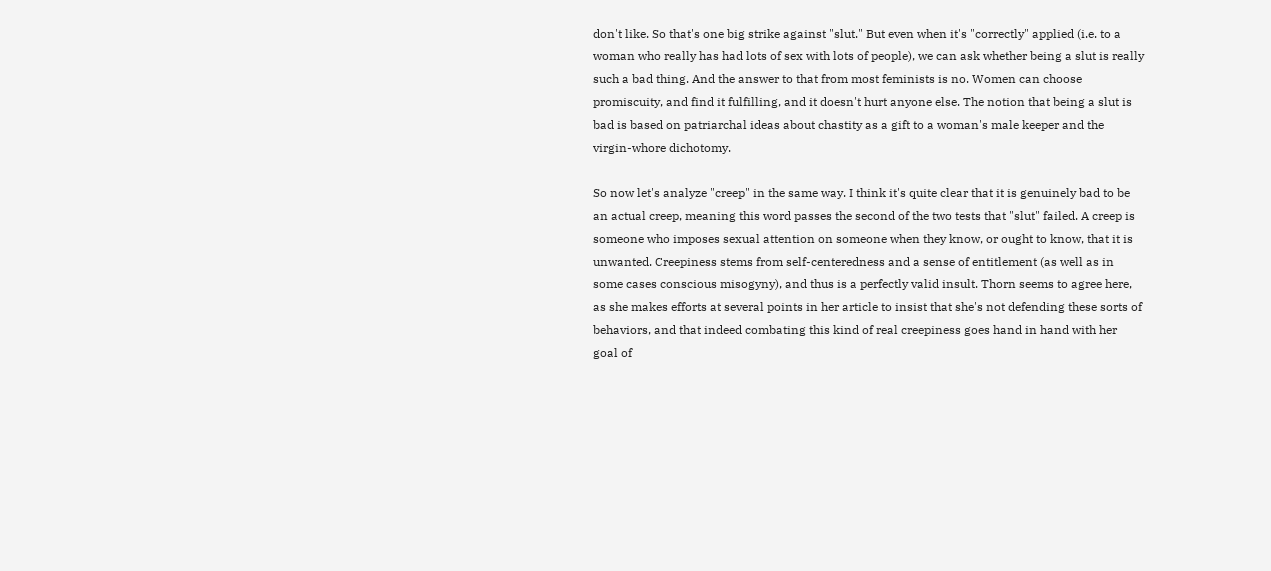don't like. So that's one big strike against "slut." But even when it's "correctly" applied (i.e. to a woman who really has had lots of sex with lots of people), we can ask whether being a slut is really such a bad thing. And the answer to that from most feminists is no. Women can choose promiscuity, and find it fulfilling, and it doesn't hurt anyone else. The notion that being a slut is bad is based on patriarchal ideas about chastity as a gift to a woman's male keeper and the virgin-whore dichotomy.

So now let's analyze "creep" in the same way. I think it's quite clear that it is genuinely bad to be an actual creep, meaning this word passes the second of the two tests that "slut" failed. A creep is someone who imposes sexual attention on someone when they know, or ought to know, that it is unwanted. Creepiness stems from self-centeredness and a sense of entitlement (as well as in some cases conscious misogyny), and thus is a perfectly valid insult. Thorn seems to agree here, as she makes efforts at several points in her article to insist that she's not defending these sorts of behaviors, and that indeed combating this kind of real creepiness goes hand in hand with her goal of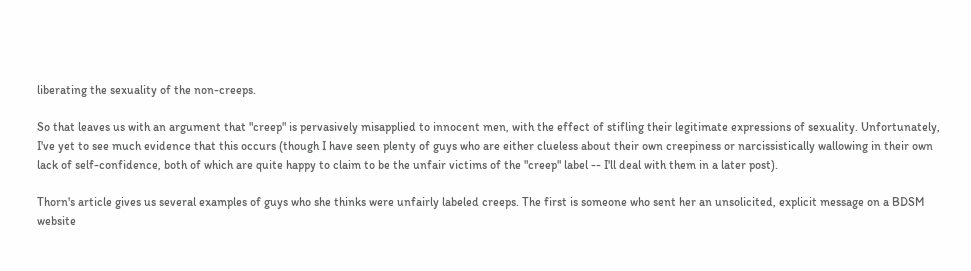liberating the sexuality of the non-creeps.

So that leaves us with an argument that "creep" is pervasively misapplied to innocent men, with the effect of stifling their legitimate expressions of sexuality. Unfortunately, I've yet to see much evidence that this occurs (though I have seen plenty of guys who are either clueless about their own creepiness or narcissistically wallowing in their own lack of self-confidence, both of which are quite happy to claim to be the unfair victims of the "creep" label -- I'll deal with them in a later post).

Thorn's article gives us several examples of guys who she thinks were unfairly labeled creeps. The first is someone who sent her an unsolicited, explicit message on a BDSM website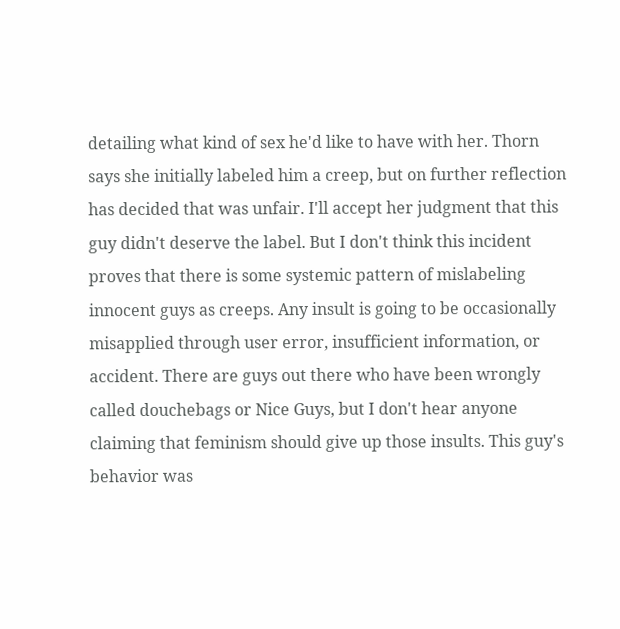detailing what kind of sex he'd like to have with her. Thorn says she initially labeled him a creep, but on further reflection has decided that was unfair. I'll accept her judgment that this guy didn't deserve the label. But I don't think this incident proves that there is some systemic pattern of mislabeling innocent guys as creeps. Any insult is going to be occasionally misapplied through user error, insufficient information, or accident. There are guys out there who have been wrongly called douchebags or Nice Guys, but I don't hear anyone claiming that feminism should give up those insults. This guy's behavior was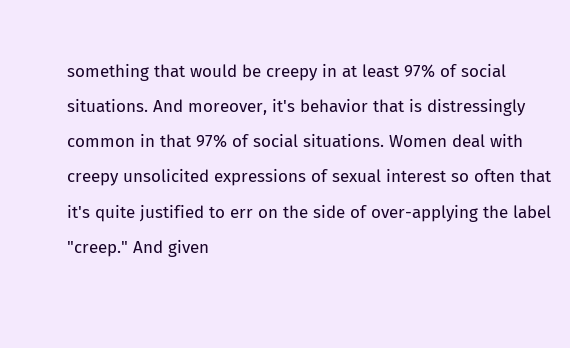something that would be creepy in at least 97% of social situations. And moreover, it's behavior that is distressingly common in that 97% of social situations. Women deal with creepy unsolicited expressions of sexual interest so often that it's quite justified to err on the side of over-applying the label "creep." And given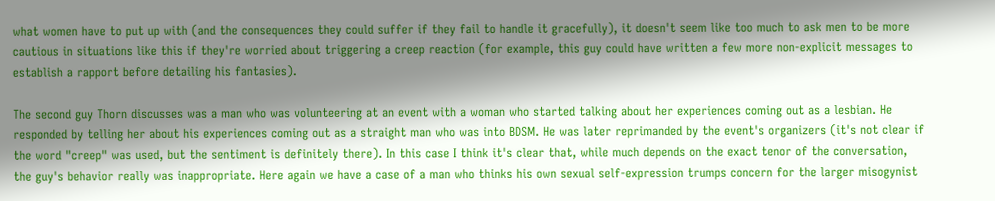what women have to put up with (and the consequences they could suffer if they fail to handle it gracefully), it doesn't seem like too much to ask men to be more cautious in situations like this if they're worried about triggering a creep reaction (for example, this guy could have written a few more non-explicit messages to establish a rapport before detailing his fantasies).

The second guy Thorn discusses was a man who was volunteering at an event with a woman who started talking about her experiences coming out as a lesbian. He responded by telling her about his experiences coming out as a straight man who was into BDSM. He was later reprimanded by the event's organizers (it's not clear if the word "creep" was used, but the sentiment is definitely there). In this case I think it's clear that, while much depends on the exact tenor of the conversation, the guy's behavior really was inappropriate. Here again we have a case of a man who thinks his own sexual self-expression trumps concern for the larger misogynist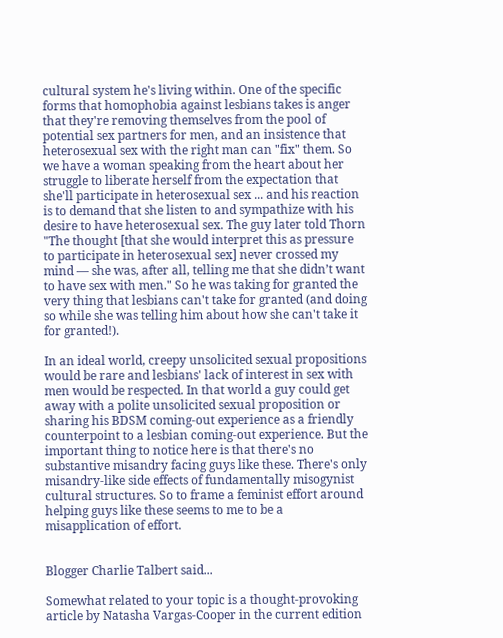cultural system he's living within. One of the specific forms that homophobia against lesbians takes is anger that they're removing themselves from the pool of potential sex partners for men, and an insistence that heterosexual sex with the right man can "fix" them. So we have a woman speaking from the heart about her struggle to liberate herself from the expectation that she'll participate in heterosexual sex ... and his reaction is to demand that she listen to and sympathize with his desire to have heterosexual sex. The guy later told Thorn "The thought [that she would interpret this as pressure to participate in heterosexual sex] never crossed my mind — she was, after all, telling me that she didn’t want to have sex with men." So he was taking for granted the very thing that lesbians can't take for granted (and doing so while she was telling him about how she can't take it for granted!).

In an ideal world, creepy unsolicited sexual propositions would be rare and lesbians' lack of interest in sex with men would be respected. In that world a guy could get away with a polite unsolicited sexual proposition or sharing his BDSM coming-out experience as a friendly counterpoint to a lesbian coming-out experience. But the important thing to notice here is that there's no substantive misandry facing guys like these. There's only misandry-like side effects of fundamentally misogynist cultural structures. So to frame a feminist effort around helping guys like these seems to me to be a misapplication of effort.


Blogger Charlie Talbert said...

Somewhat related to your topic is a thought-provoking article by Natasha Vargas-Cooper in the current edition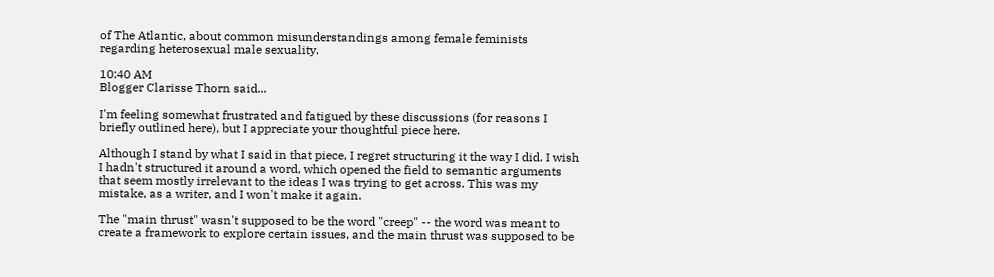of The Atlantic, about common misunderstandings among female feminists regarding heterosexual male sexuality.

10:40 AM
Blogger Clarisse Thorn said...

I'm feeling somewhat frustrated and fatigued by these discussions (for reasons I briefly outlined here), but I appreciate your thoughtful piece here.

Although I stand by what I said in that piece, I regret structuring it the way I did. I wish I hadn't structured it around a word, which opened the field to semantic arguments that seem mostly irrelevant to the ideas I was trying to get across. This was my mistake, as a writer, and I won't make it again.

The "main thrust" wasn't supposed to be the word "creep" -- the word was meant to create a framework to explore certain issues, and the main thrust was supposed to be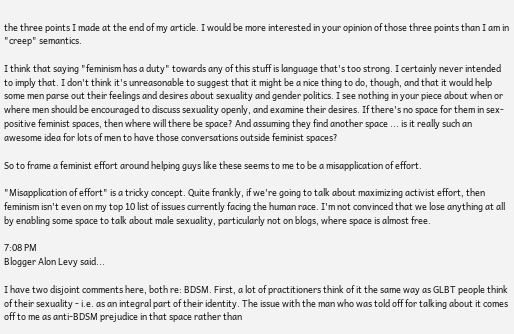the three points I made at the end of my article. I would be more interested in your opinion of those three points than I am in "creep" semantics.

I think that saying "feminism has a duty" towards any of this stuff is language that's too strong. I certainly never intended to imply that. I don't think it's unreasonable to suggest that it might be a nice thing to do, though, and that it would help some men parse out their feelings and desires about sexuality and gender politics. I see nothing in your piece about when or where men should be encouraged to discuss sexuality openly, and examine their desires. If there's no space for them in sex-positive feminist spaces, then where will there be space? And assuming they find another space ... is it really such an awesome idea for lots of men to have those conversations outside feminist spaces?

So to frame a feminist effort around helping guys like these seems to me to be a misapplication of effort.

"Misapplication of effort" is a tricky concept. Quite frankly, if we're going to talk about maximizing activist effort, then feminism isn't even on my top 10 list of issues currently facing the human race. I'm not convinced that we lose anything at all by enabling some space to talk about male sexuality, particularly not on blogs, where space is almost free.

7:08 PM
Blogger Alon Levy said...

I have two disjoint comments here, both re: BDSM. First, a lot of practitioners think of it the same way as GLBT people think of their sexuality - i.e. as an integral part of their identity. The issue with the man who was told off for talking about it comes off to me as anti-BDSM prejudice in that space rather than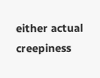either actual creepiness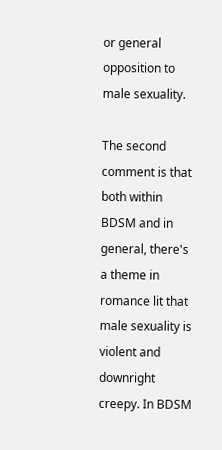or general opposition to male sexuality.

The second comment is that both within BDSM and in general, there's a theme in romance lit that male sexuality is violent and downright creepy. In BDSM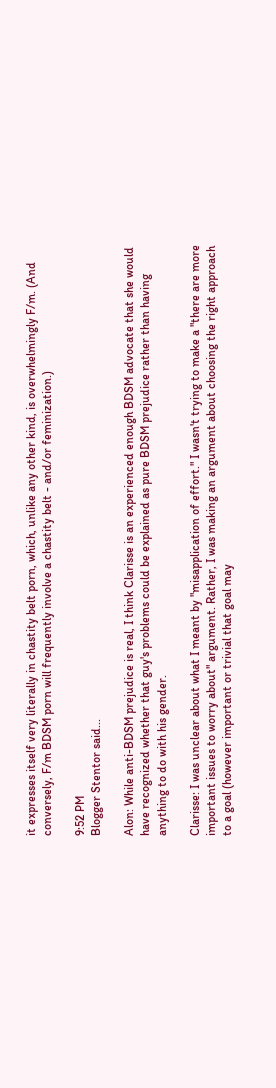it expresses itself very literally in chastity belt porn, which, unlike any other kind, is overwhelmingly F/m. (And conversely, F/m BDSM porn will frequently involve a chastity belt - and/or feminization.)

9:52 PM
Blogger Stentor said...

Alon: While anti-BDSM prejudice is real, I think Clarisse is an experienced enough BDSM advocate that she would have recognized whether that guy's problems could be explained as pure BDSM prejudice rather than having anything to do with his gender.

Clarisse: I was unclear about what I meant by "misapplication of effort." I wasn't trying to make a "there are more important issues to worry about" argument. Rather, I was making an argument about choosing the right approach to a goal (however important or trivial that goal may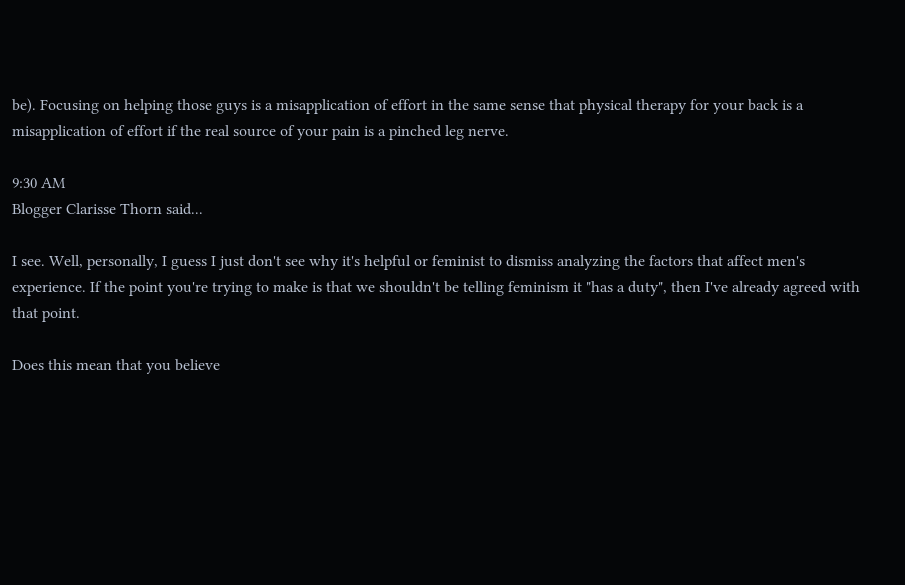be). Focusing on helping those guys is a misapplication of effort in the same sense that physical therapy for your back is a misapplication of effort if the real source of your pain is a pinched leg nerve.

9:30 AM
Blogger Clarisse Thorn said...

I see. Well, personally, I guess I just don't see why it's helpful or feminist to dismiss analyzing the factors that affect men's experience. If the point you're trying to make is that we shouldn't be telling feminism it "has a duty", then I've already agreed with that point.

Does this mean that you believe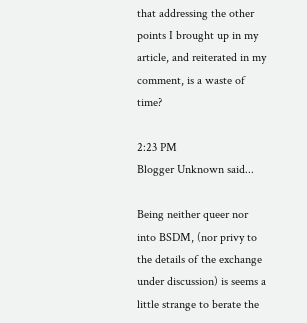that addressing the other points I brought up in my article, and reiterated in my comment, is a waste of time?

2:23 PM
Blogger Unknown said...

Being neither queer nor into BSDM, (nor privy to the details of the exchange under discussion) is seems a little strange to berate the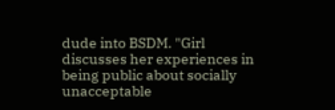dude into BSDM. "Girl discusses her experiences in being public about socially unacceptable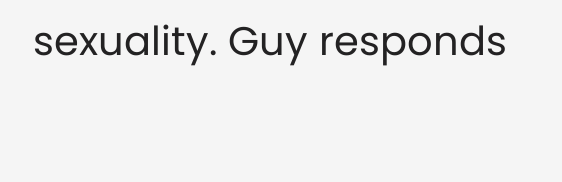sexuality. Guy responds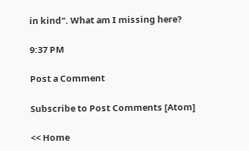in kind". What am I missing here?

9:37 PM

Post a Comment

Subscribe to Post Comments [Atom]

<< Home